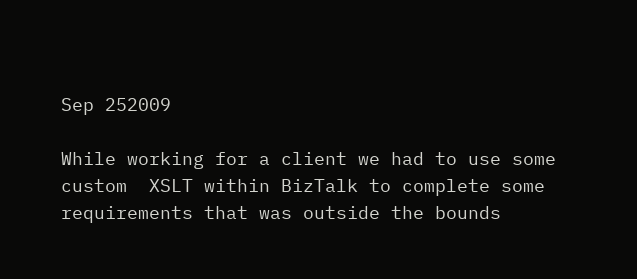Sep 252009

While working for a client we had to use some custom  XSLT within BizTalk to complete some requirements that was outside the bounds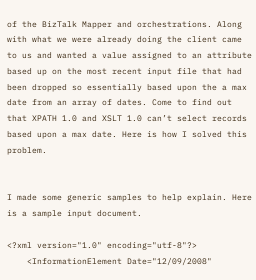of the BizTalk Mapper and orchestrations. Along with what we were already doing the client came to us and wanted a value assigned to an attribute based up on the most recent input file that had been dropped so essentially based upon the a max date from an array of dates. Come to find out that XPATH 1.0 and XSLT 1.0 can’t select records based upon a max date. Here is how I solved this problem.


I made some generic samples to help explain. Here is a sample input document.

<?xml version="1.0" encoding="utf-8"?>
    <InformationElement Date="12/09/2008"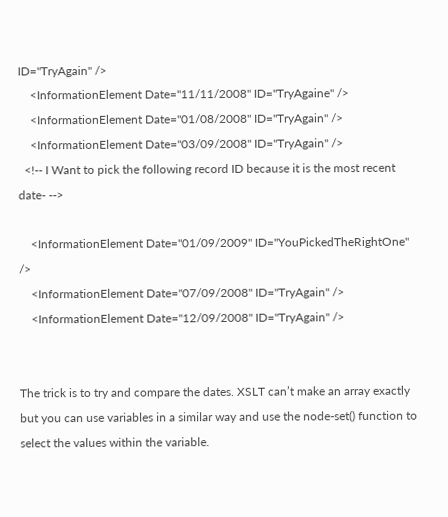ID="TryAgain" />
    <InformationElement Date="11/11/2008" ID="TryAgaine" />
    <InformationElement Date="01/08/2008" ID="TryAgain" />
    <InformationElement Date="03/09/2008" ID="TryAgain" />
  <!-- I Want to pick the following record ID because it is the most recent date- -->

    <InformationElement Date="01/09/2009" ID="YouPickedTheRightOne" />
    <InformationElement Date="07/09/2008" ID="TryAgain" />
    <InformationElement Date="12/09/2008" ID="TryAgain" />


The trick is to try and compare the dates. XSLT can’t make an array exactly but you can use variables in a similar way and use the node-set() function to select the values within the variable.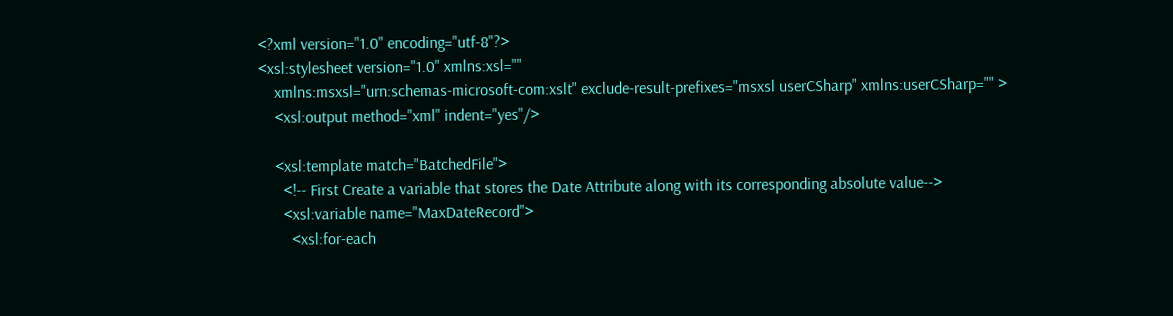<?xml version="1.0" encoding="utf-8"?>
<xsl:stylesheet version="1.0" xmlns:xsl=""
    xmlns:msxsl="urn:schemas-microsoft-com:xslt" exclude-result-prefixes="msxsl userCSharp" xmlns:userCSharp="" >
    <xsl:output method="xml" indent="yes"/>

    <xsl:template match="BatchedFile">
      <!-- First Create a variable that stores the Date Attribute along with its corresponding absolute value-->
      <xsl:variable name="MaxDateRecord">
        <xsl:for-each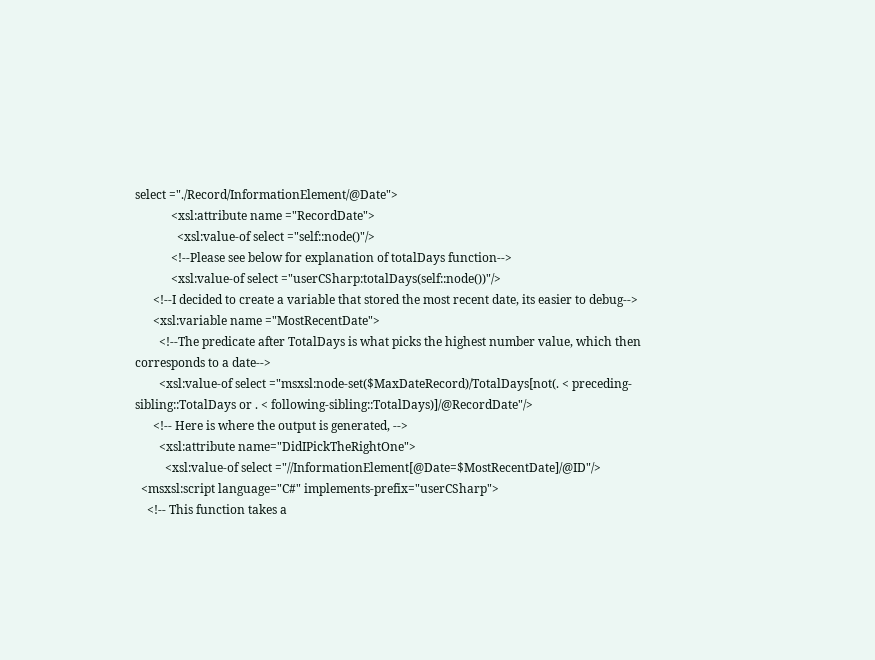select ="./Record/InformationElement/@Date">
            <xsl:attribute name ="RecordDate">
              <xsl:value-of select ="self::node()"/>
            <!--Please see below for explanation of totalDays function-->
            <xsl:value-of select ="userCSharp:totalDays(self::node())"/>
      <!--I decided to create a variable that stored the most recent date, its easier to debug-->
      <xsl:variable name ="MostRecentDate">
        <!--The predicate after TotalDays is what picks the highest number value, which then corresponds to a date-->
        <xsl:value-of select ="msxsl:node-set($MaxDateRecord)/TotalDays[not(. < preceding-sibling::TotalDays or . < following-sibling::TotalDays)]/@RecordDate"/>
      <!-- Here is where the output is generated, -->
        <xsl:attribute name="DidIPickTheRightOne">
          <xsl:value-of select ="//InformationElement[@Date=$MostRecentDate]/@ID"/>
  <msxsl:script language="C#" implements-prefix="userCSharp">
    <!-- This function takes a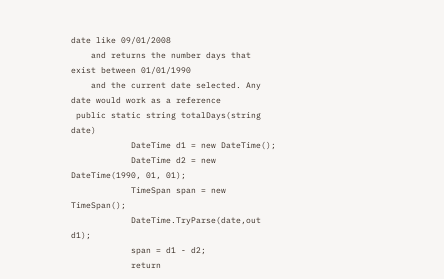date like 09/01/2008
    and returns the number days that exist between 01/01/1990
    and the current date selected. Any date would work as a reference
 public static string totalDays(string date)
            DateTime d1 = new DateTime();
            DateTime d2 = new DateTime(1990, 01, 01);
            TimeSpan span = new TimeSpan();
            DateTime.TryParse(date,out d1);
            span = d1 - d2;
            return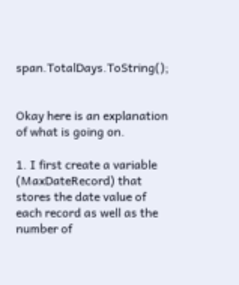span.TotalDays.ToString();


Okay here is an explanation of what is going on.

1. I first create a variable (MaxDateRecord) that stores the date value of each record as well as the number of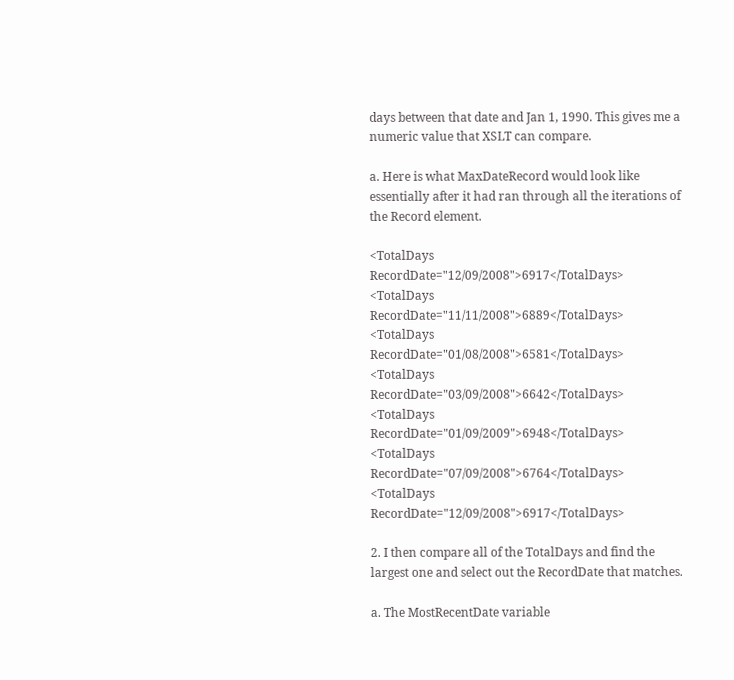days between that date and Jan 1, 1990. This gives me a numeric value that XSLT can compare.

a. Here is what MaxDateRecord would look like essentially after it had ran through all the iterations of the Record element.

<TotalDays RecordDate="12/09/2008">6917</TotalDays>
<TotalDays RecordDate="11/11/2008">6889</TotalDays>
<TotalDays RecordDate="01/08/2008">6581</TotalDays>
<TotalDays RecordDate="03/09/2008">6642</TotalDays>
<TotalDays RecordDate="01/09/2009">6948</TotalDays>
<TotalDays RecordDate="07/09/2008">6764</TotalDays>
<TotalDays RecordDate="12/09/2008">6917</TotalDays>

2. I then compare all of the TotalDays and find the largest one and select out the RecordDate that matches.

a. The MostRecentDate variable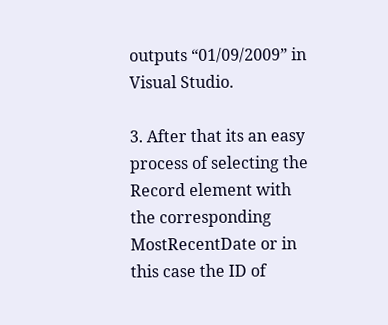outputs “01/09/2009” in Visual Studio.

3. After that its an easy process of selecting the Record element with the corresponding MostRecentDate or in this case the ID of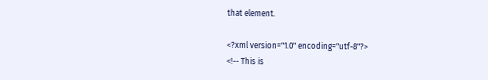that element.

<?xml version="1.0" encoding="utf-8"?>
<!-- This is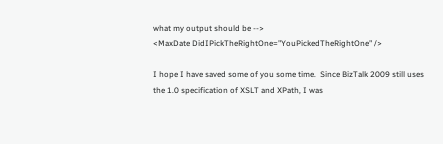what my output should be -->
<MaxDate DidIPickTheRightOne="YouPickedTheRightOne" />

I hope I have saved some of you some time.  Since BizTalk 2009 still uses the 1.0 specification of XSLT and XPath, I was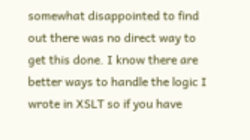somewhat disappointed to find out there was no direct way to get this done. I know there are better ways to handle the logic I wrote in XSLT so if you have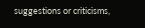suggestions or criticisms,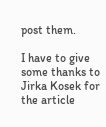post them.

I have to give some thanks to Jirka Kosek for the article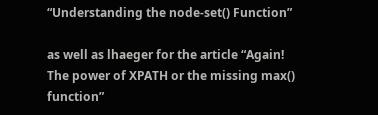“Understanding the node-set() Function”

as well as lhaeger for the article “Again! The power of XPATH or the missing max() function”